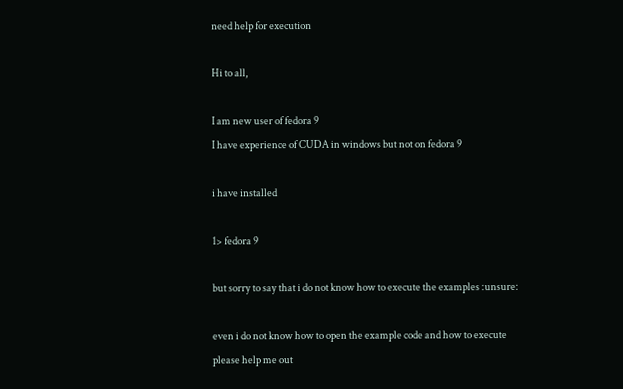need help for execution

Hi to all,

I am new user of fedora 9
I have experience of CUDA in windows but not on fedora 9

i have installed

1> fedora 9

but sorry to say that i do not know how to execute the examples :unsure:

even i do not know how to open the example code and how to execute
please help me out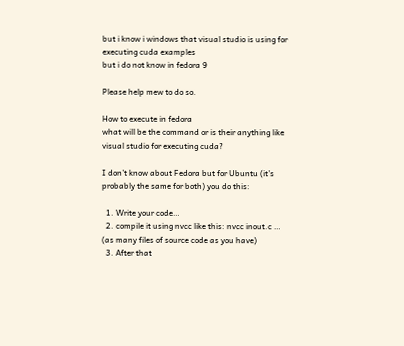but i know i windows that visual studio is using for executing cuda examples
but i do not know in fedora 9

Please help mew to do so.

How to execute in fedora
what will be the command or is their anything like visual studio for executing cuda?

I don’t know about Fedora but for Ubuntu (it’s probably the same for both) you do this:

  1. Write your code…
  2. compile it using nvcc like this: nvcc inout.c … (as many files of source code as you have)
  3. After that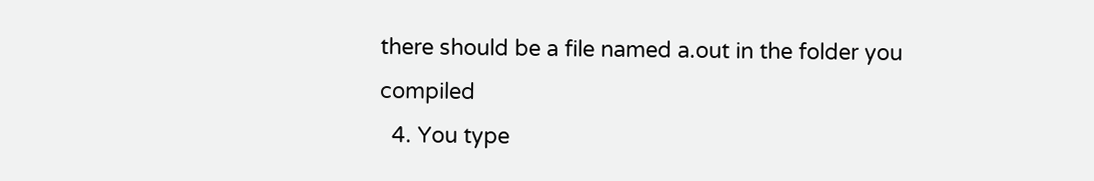there should be a file named a.out in the folder you compiled
  4. You type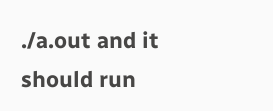./a.out and it should run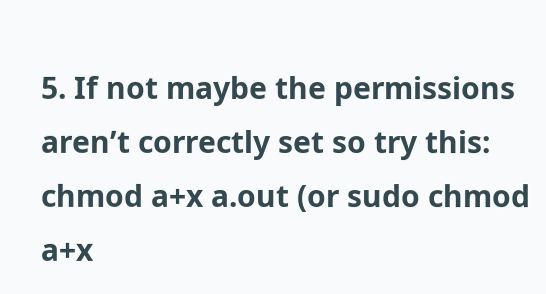5. If not maybe the permissions aren’t correctly set so try this: chmod a+x a.out (or sudo chmod a+x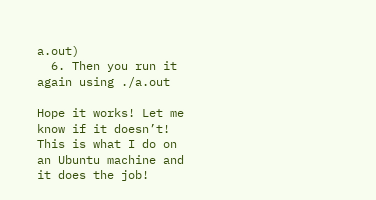a.out)
  6. Then you run it again using ./a.out

Hope it works! Let me know if it doesn’t! This is what I do on an Ubuntu machine and it does the job!